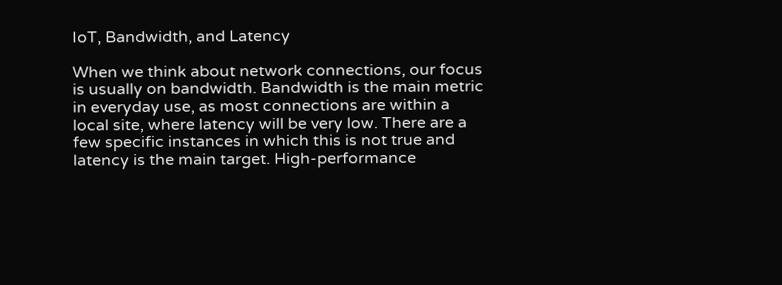IoT, Bandwidth, and Latency

When we think about network connections, our focus is usually on bandwidth. Bandwidth is the main metric in everyday use, as most connections are within a local site, where latency will be very low. There are a few specific instances in which this is not true and latency is the main target. High-performance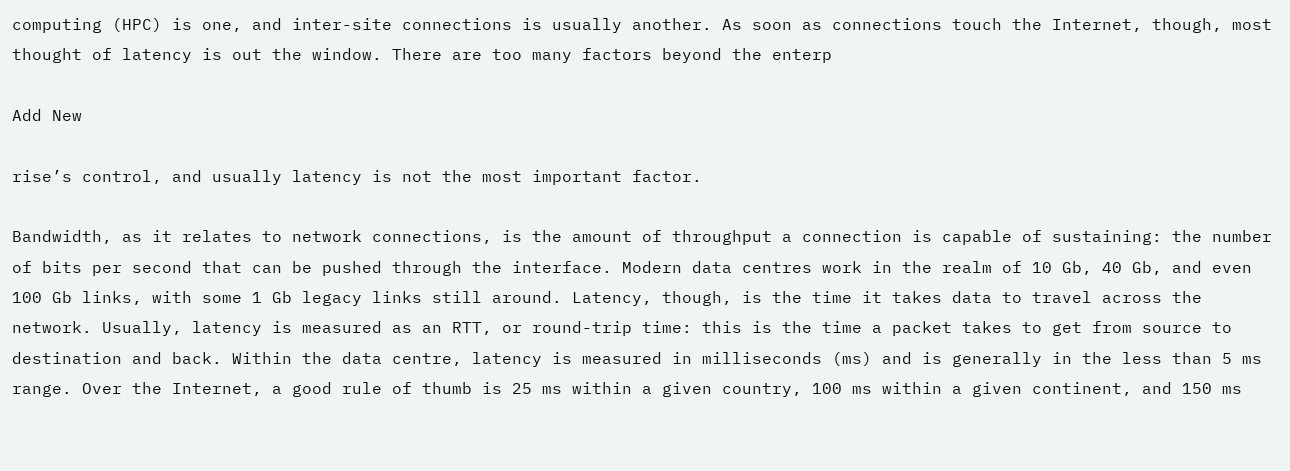computing (HPC) is one, and inter-site connections is usually another. As soon as connections touch the Internet, though, most thought of latency is out the window. There are too many factors beyond the enterp

Add New

rise’s control, and usually latency is not the most important factor.

Bandwidth, as it relates to network connections, is the amount of throughput a connection is capable of sustaining: the number of bits per second that can be pushed through the interface. Modern data centres work in the realm of 10 Gb, 40 Gb, and even 100 Gb links, with some 1 Gb legacy links still around. Latency, though, is the time it takes data to travel across the network. Usually, latency is measured as an RTT, or round-trip time: this is the time a packet takes to get from source to destination and back. Within the data centre, latency is measured in milliseconds (ms) and is generally in the less than 5 ms range. Over the Internet, a good rule of thumb is 25 ms within a given country, 100 ms within a given continent, and 150 ms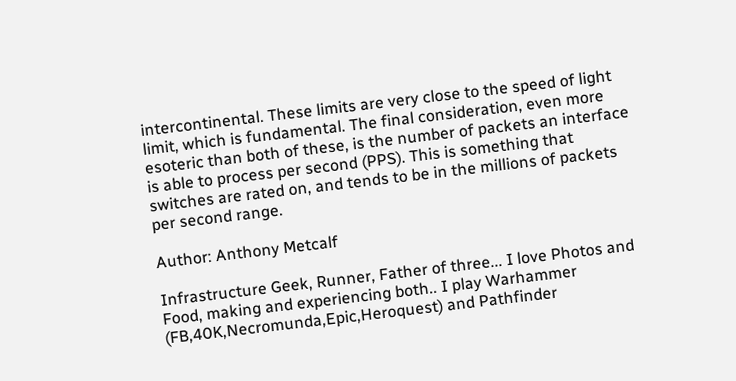intercontinental. These limits are very close to the speed of light limit, which is fundamental. The final consideration, even more esoteric than both of these, is the number of packets an interface is able to process per second (PPS). This is something that switches are rated on, and tends to be in the millions of packets per second range.

Author: Anthony Metcalf

Infrastructure Geek, Runner, Father of three... I love Photos and Food, making and experiencing both.. I play Warhammer (FB,40K,Necromunda,Epic,Heroquest) and Pathfinder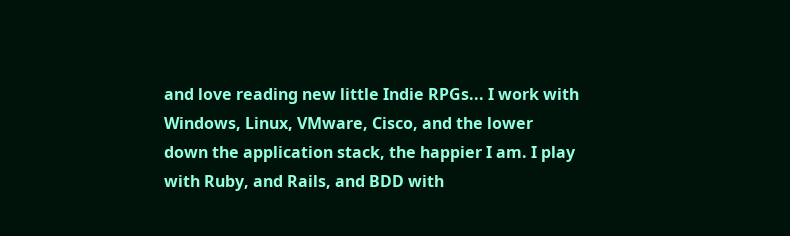and love reading new little Indie RPGs... I work with Windows, Linux, VMware, Cisco, and the lower down the application stack, the happier I am. I play with Ruby, and Rails, and BDD with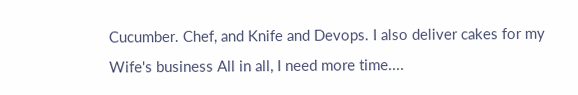Cucumber. Chef, and Knife and Devops. I also deliver cakes for my Wife's business All in all, I need more time....